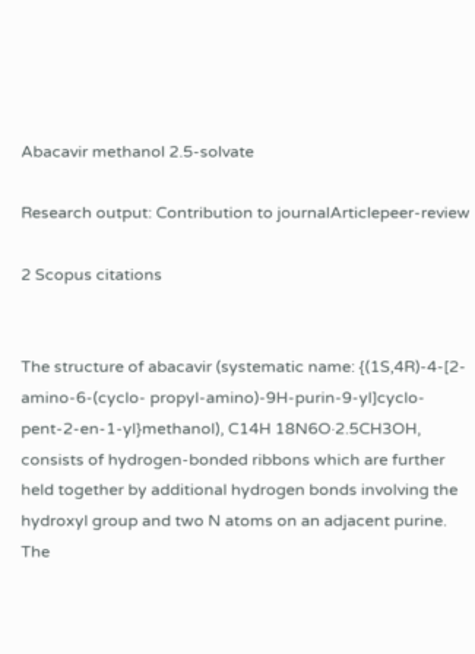Abacavir methanol 2.5-solvate

Research output: Contribution to journalArticlepeer-review

2 Scopus citations


The structure of abacavir (systematic name: {(1S,4R)-4-[2-amino-6-(cyclo- propyl-amino)-9H-purin-9-yl]cyclo-pent-2-en-1-yl}methanol), C14H 18N6O·2.5CH3OH, consists of hydrogen-bonded ribbons which are further held together by additional hydrogen bonds involving the hydroxyl group and two N atoms on an adjacent purine. The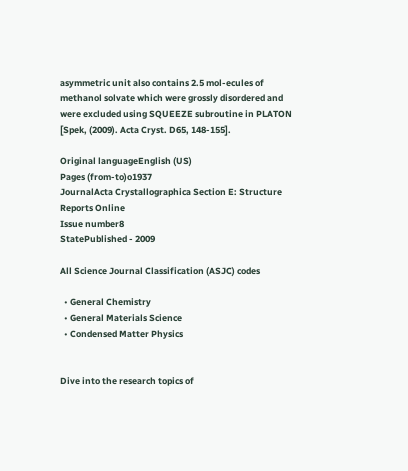asymmetric unit also contains 2.5 mol-ecules of methanol solvate which were grossly disordered and were excluded using SQUEEZE subroutine in PLATON [Spek, (2009). Acta Cryst. D65, 148-155].

Original languageEnglish (US)
Pages (from-to)o1937
JournalActa Crystallographica Section E: Structure Reports Online
Issue number8
StatePublished - 2009

All Science Journal Classification (ASJC) codes

  • General Chemistry
  • General Materials Science
  • Condensed Matter Physics


Dive into the research topics of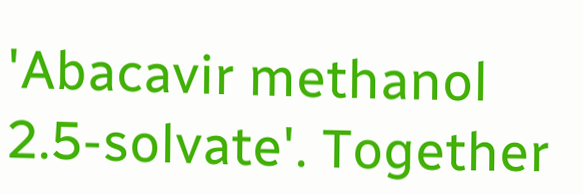'Abacavir methanol 2.5-solvate'. Together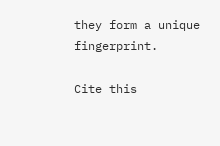they form a unique fingerprint.

Cite this